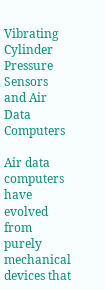Vibrating Cylinder Pressure Sensors and Air Data Computers

Air data computers have evolved from purely mechanical devices that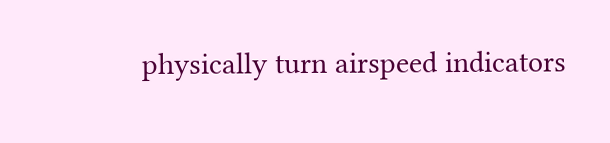physically turn airspeed indicators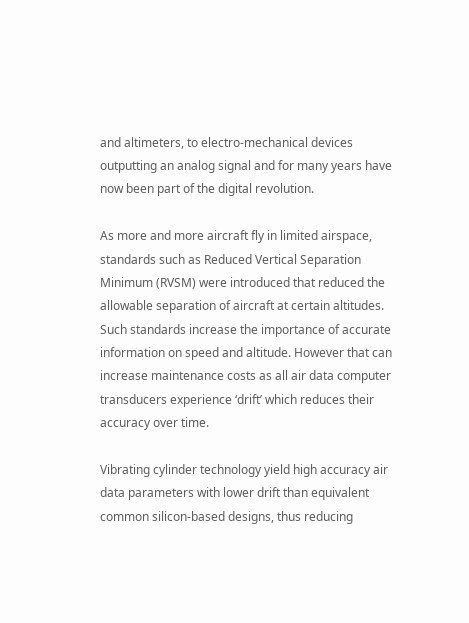and altimeters, to electro-mechanical devices outputting an analog signal and for many years have now been part of the digital revolution.

As more and more aircraft fly in limited airspace, standards such as Reduced Vertical Separation Minimum (RVSM) were introduced that reduced the allowable separation of aircraft at certain altitudes. Such standards increase the importance of accurate information on speed and altitude. However that can increase maintenance costs as all air data computer transducers experience ‘drift’ which reduces their accuracy over time.

Vibrating cylinder technology yield high accuracy air data parameters with lower drift than equivalent common silicon-based designs, thus reducing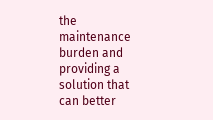the maintenance burden and providing a solution that can better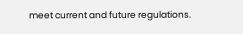meet current and future regulations.